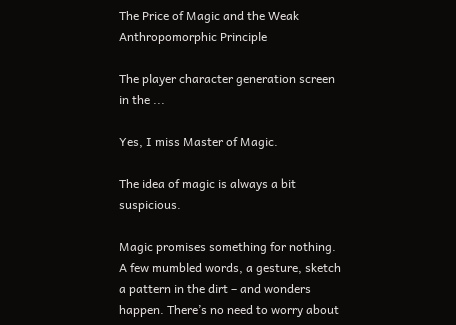The Price of Magic and the Weak Anthropomorphic Principle

The player character generation screen in the ...

Yes, I miss Master of Magic.

The idea of magic is always a bit suspicious.

Magic promises something for nothing. A few mumbled words, a gesture, sketch a pattern in the dirt – and wonders happen. There’s no need to worry about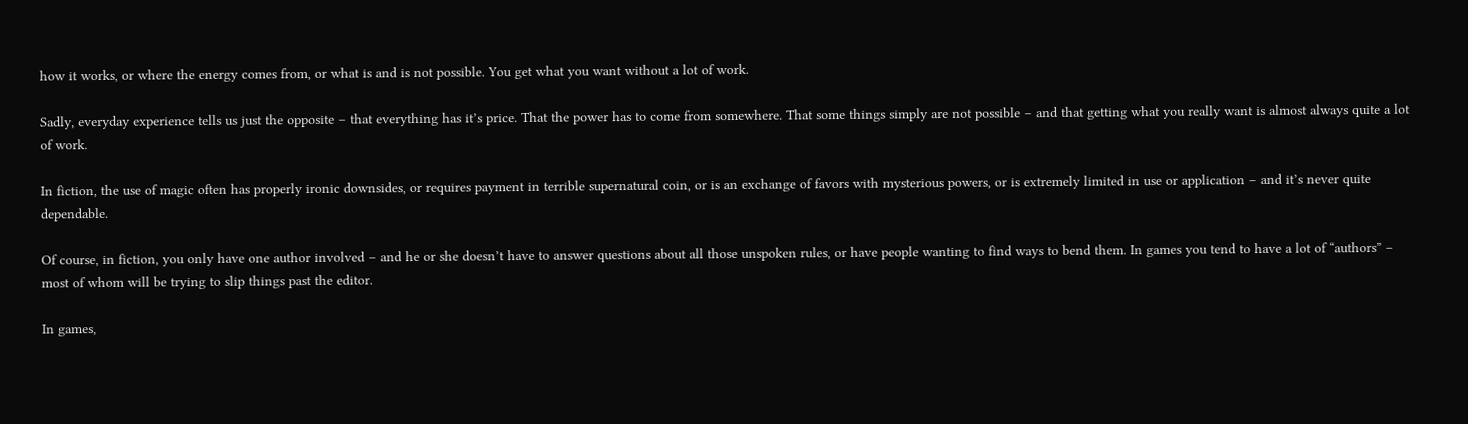how it works, or where the energy comes from, or what is and is not possible. You get what you want without a lot of work.

Sadly, everyday experience tells us just the opposite – that everything has it’s price. That the power has to come from somewhere. That some things simply are not possible – and that getting what you really want is almost always quite a lot of work.

In fiction, the use of magic often has properly ironic downsides, or requires payment in terrible supernatural coin, or is an exchange of favors with mysterious powers, or is extremely limited in use or application – and it’s never quite dependable.

Of course, in fiction, you only have one author involved – and he or she doesn’t have to answer questions about all those unspoken rules, or have people wanting to find ways to bend them. In games you tend to have a lot of “authors” – most of whom will be trying to slip things past the editor.

In games,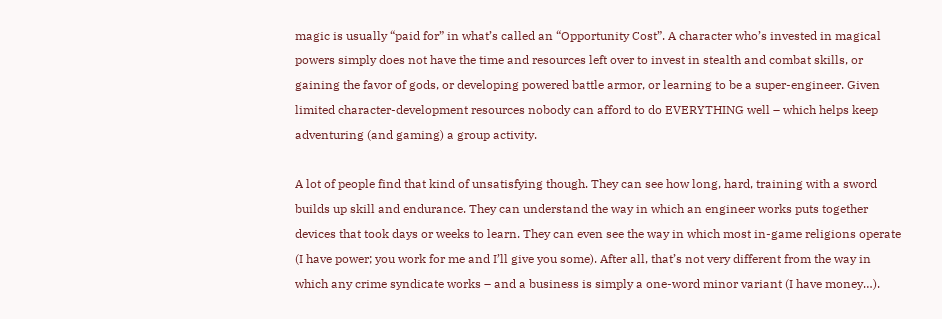magic is usually “paid for” in what’s called an “Opportunity Cost”. A character who’s invested in magical powers simply does not have the time and resources left over to invest in stealth and combat skills, or gaining the favor of gods, or developing powered battle armor, or learning to be a super-engineer. Given limited character-development resources nobody can afford to do EVERYTHING well – which helps keep adventuring (and gaming) a group activity.

A lot of people find that kind of unsatisfying though. They can see how long, hard, training with a sword builds up skill and endurance. They can understand the way in which an engineer works puts together devices that took days or weeks to learn. They can even see the way in which most in-game religions operate (I have power; you work for me and I’ll give you some). After all, that’s not very different from the way in which any crime syndicate works – and a business is simply a one-word minor variant (I have money…).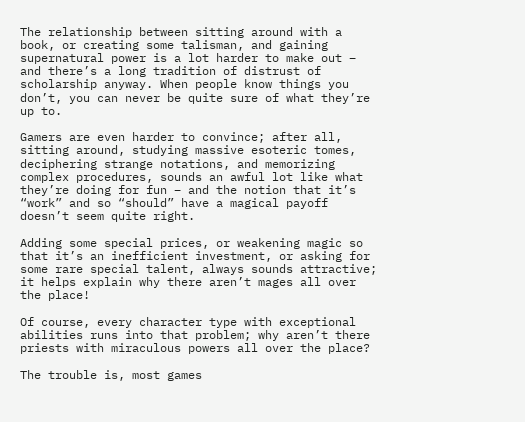The relationship between sitting around with a book, or creating some talisman, and gaining supernatural power is a lot harder to make out – and there’s a long tradition of distrust of scholarship anyway. When people know things you don’t, you can never be quite sure of what they’re up to.

Gamers are even harder to convince; after all, sitting around, studying massive esoteric tomes, deciphering strange notations, and memorizing complex procedures, sounds an awful lot like what they’re doing for fun – and the notion that it’s “work” and so “should” have a magical payoff doesn’t seem quite right.

Adding some special prices, or weakening magic so that it’s an inefficient investment, or asking for some rare special talent, always sounds attractive; it helps explain why there aren’t mages all over the place!

Of course, every character type with exceptional abilities runs into that problem; why aren’t there priests with miraculous powers all over the place?

The trouble is, most games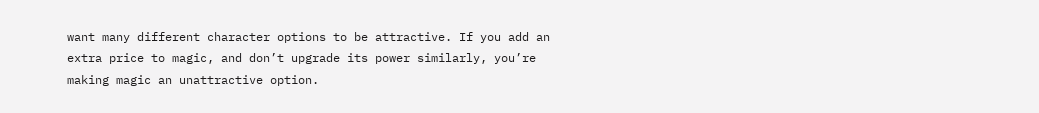want many different character options to be attractive. If you add an extra price to magic, and don’t upgrade its power similarly, you’re making magic an unattractive option.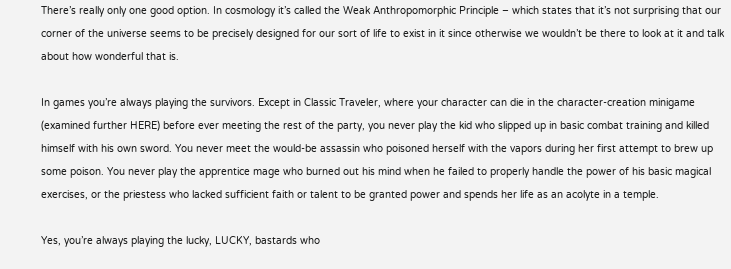There’s really only one good option. In cosmology it’s called the Weak Anthropomorphic Principle – which states that it’s not surprising that our corner of the universe seems to be precisely designed for our sort of life to exist in it since otherwise we wouldn’t be there to look at it and talk about how wonderful that is.

In games you’re always playing the survivors. Except in Classic Traveler, where your character can die in the character-creation minigame (examined further HERE) before ever meeting the rest of the party, you never play the kid who slipped up in basic combat training and killed himself with his own sword. You never meet the would-be assassin who poisoned herself with the vapors during her first attempt to brew up some poison. You never play the apprentice mage who burned out his mind when he failed to properly handle the power of his basic magical exercises, or the priestess who lacked sufficient faith or talent to be granted power and spends her life as an acolyte in a temple.

Yes, you’re always playing the lucky, LUCKY, bastards who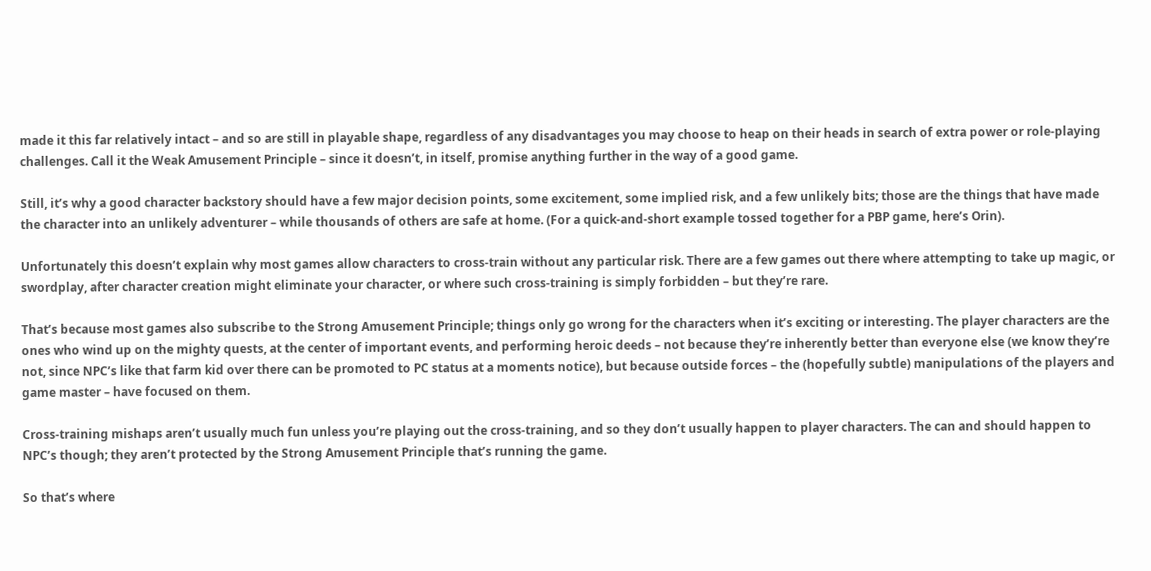made it this far relatively intact – and so are still in playable shape, regardless of any disadvantages you may choose to heap on their heads in search of extra power or role-playing challenges. Call it the Weak Amusement Principle – since it doesn’t, in itself, promise anything further in the way of a good game.

Still, it’s why a good character backstory should have a few major decision points, some excitement, some implied risk, and a few unlikely bits; those are the things that have made the character into an unlikely adventurer – while thousands of others are safe at home. (For a quick-and-short example tossed together for a PBP game, here’s Orin).

Unfortunately this doesn’t explain why most games allow characters to cross-train without any particular risk. There are a few games out there where attempting to take up magic, or swordplay, after character creation might eliminate your character, or where such cross-training is simply forbidden – but they’re rare.

That’s because most games also subscribe to the Strong Amusement Principle; things only go wrong for the characters when it’s exciting or interesting. The player characters are the ones who wind up on the mighty quests, at the center of important events, and performing heroic deeds – not because they’re inherently better than everyone else (we know they’re not, since NPC’s like that farm kid over there can be promoted to PC status at a moments notice), but because outside forces – the (hopefully subtle) manipulations of the players and game master – have focused on them.

Cross-training mishaps aren’t usually much fun unless you’re playing out the cross-training, and so they don’t usually happen to player characters. The can and should happen to NPC’s though; they aren’t protected by the Strong Amusement Principle that’s running the game.

So that’s where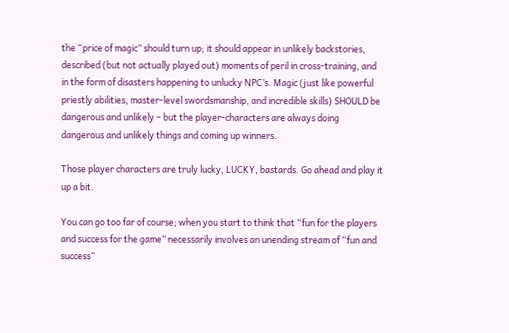the “price of magic” should turn up; it should appear in unlikely backstories, described (but not actually played out) moments of peril in cross-training, and in the form of disasters happening to unlucky NPC’s. Magic (just like powerful priestly abilities, master-level swordsmanship, and incredible skills) SHOULD be dangerous and unlikely – but the player-characters are always doing dangerous and unlikely things and coming up winners.

Those player characters are truly lucky, LUCKY, bastards. Go ahead and play it up a bit.

You can go too far of course; when you start to think that “fun for the players and success for the game” necessarily involves an unending stream of “fun and success”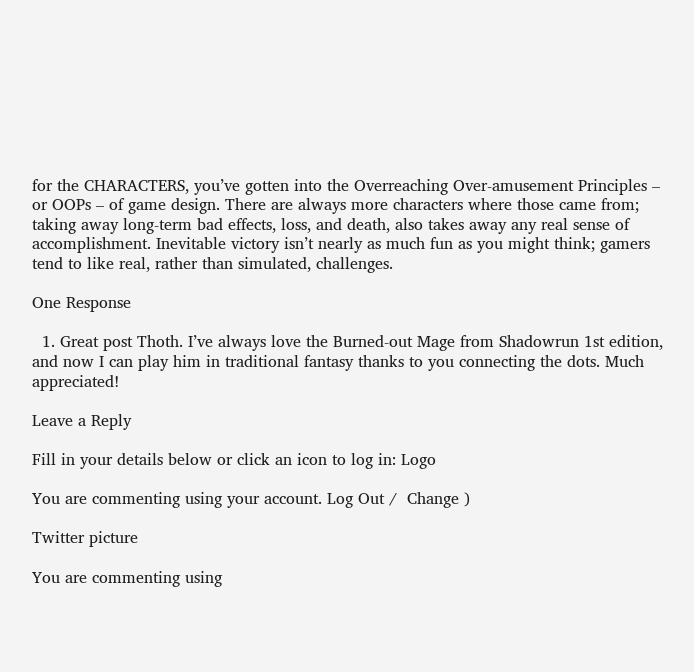for the CHARACTERS, you’ve gotten into the Overreaching Over-amusement Principles – or OOPs – of game design. There are always more characters where those came from; taking away long-term bad effects, loss, and death, also takes away any real sense of accomplishment. Inevitable victory isn’t nearly as much fun as you might think; gamers tend to like real, rather than simulated, challenges.

One Response

  1. Great post Thoth. I’ve always love the Burned-out Mage from Shadowrun 1st edition, and now I can play him in traditional fantasy thanks to you connecting the dots. Much appreciated!

Leave a Reply

Fill in your details below or click an icon to log in: Logo

You are commenting using your account. Log Out /  Change )

Twitter picture

You are commenting using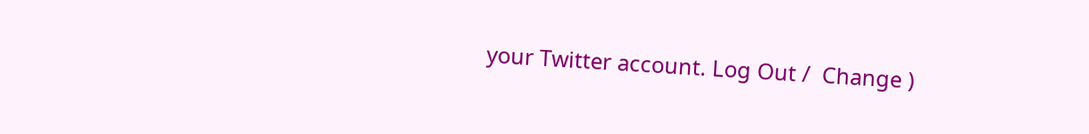your Twitter account. Log Out /  Change )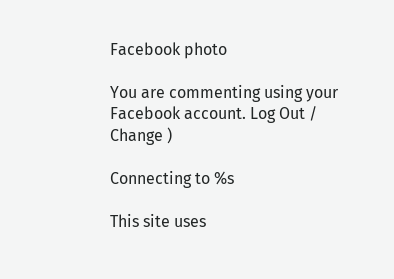Facebook photo

You are commenting using your Facebook account. Log Out /  Change )

Connecting to %s

This site uses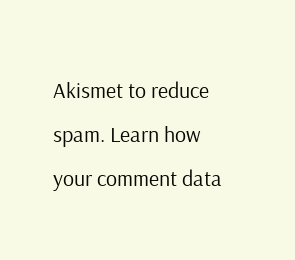Akismet to reduce spam. Learn how your comment data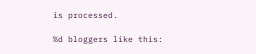is processed.

%d bloggers like this: